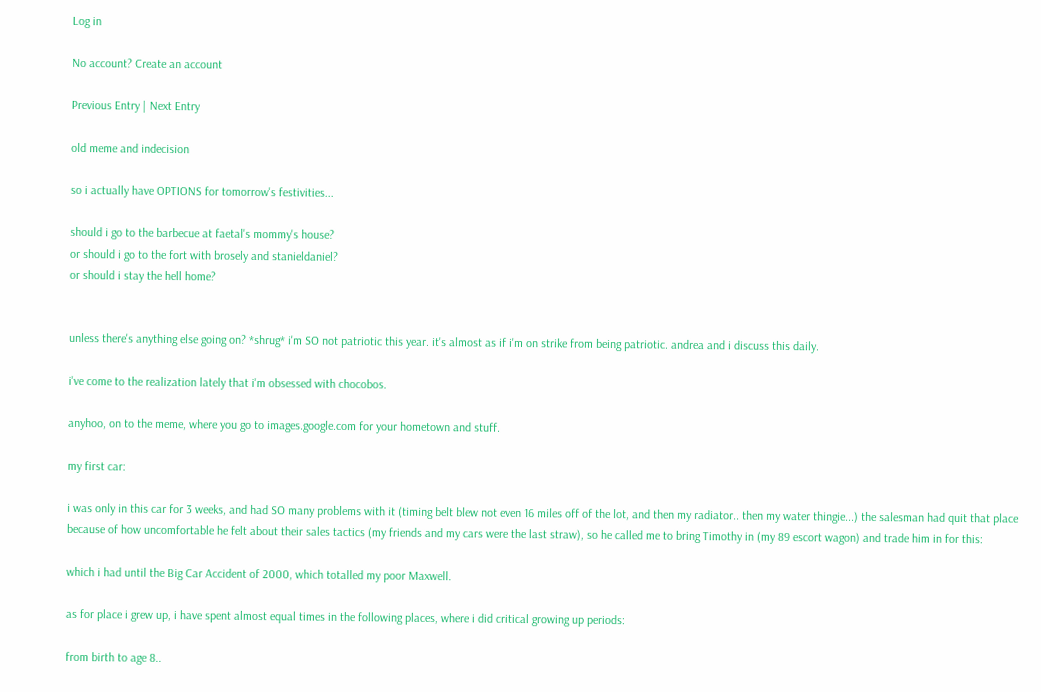Log in

No account? Create an account

Previous Entry | Next Entry

old meme and indecision

so i actually have OPTIONS for tomorrow's festivities...

should i go to the barbecue at faetal's mommy's house?
or should i go to the fort with brosely and stanieldaniel?
or should i stay the hell home?


unless there's anything else going on? *shrug* i'm SO not patriotic this year. it's almost as if i'm on strike from being patriotic. andrea and i discuss this daily.

i've come to the realization lately that i'm obsessed with chocobos.

anyhoo, on to the meme, where you go to images.google.com for your hometown and stuff.

my first car:

i was only in this car for 3 weeks, and had SO many problems with it (timing belt blew not even 16 miles off of the lot, and then my radiator.. then my water thingie...) the salesman had quit that place because of how uncomfortable he felt about their sales tactics (my friends and my cars were the last straw), so he called me to bring Timothy in (my 89 escort wagon) and trade him in for this:

which i had until the Big Car Accident of 2000, which totalled my poor Maxwell.

as for place i grew up, i have spent almost equal times in the following places, where i did critical growing up periods:

from birth to age 8..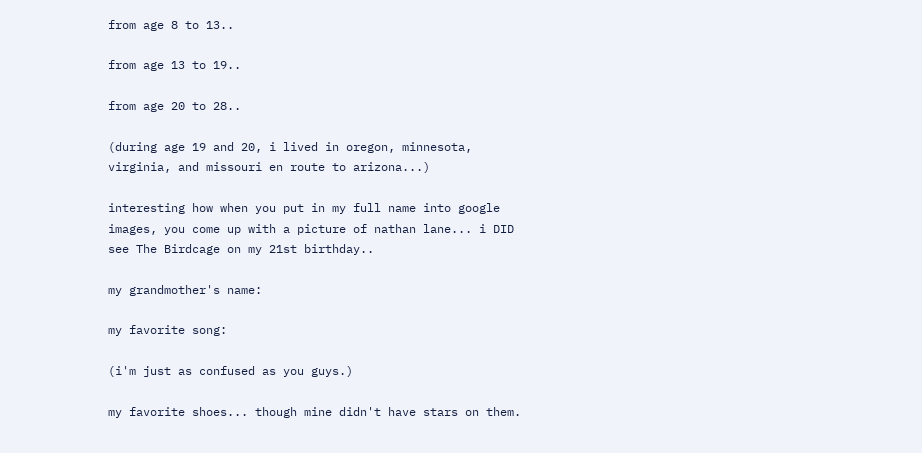from age 8 to 13..

from age 13 to 19..

from age 20 to 28..

(during age 19 and 20, i lived in oregon, minnesota, virginia, and missouri en route to arizona...)

interesting how when you put in my full name into google images, you come up with a picture of nathan lane... i DID see The Birdcage on my 21st birthday..

my grandmother's name:

my favorite song:

(i'm just as confused as you guys.)

my favorite shoes... though mine didn't have stars on them.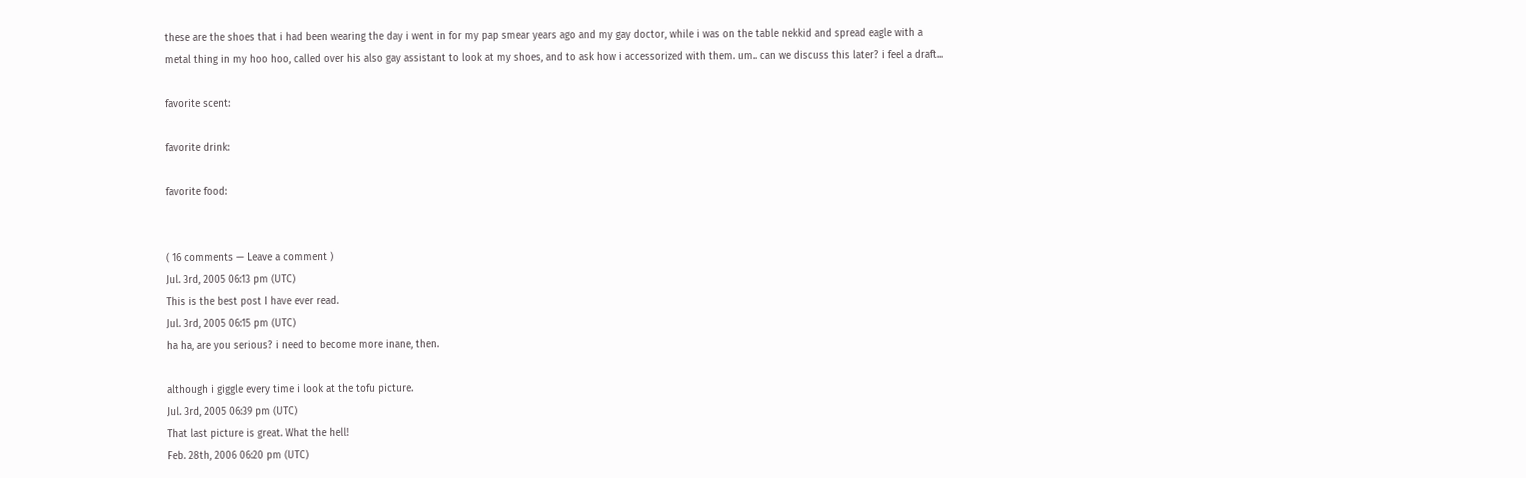these are the shoes that i had been wearing the day i went in for my pap smear years ago and my gay doctor, while i was on the table nekkid and spread eagle with a metal thing in my hoo hoo, called over his also gay assistant to look at my shoes, and to ask how i accessorized with them. um.. can we discuss this later? i feel a draft...

favorite scent:

favorite drink:

favorite food:


( 16 comments — Leave a comment )
Jul. 3rd, 2005 06:13 pm (UTC)
This is the best post I have ever read.
Jul. 3rd, 2005 06:15 pm (UTC)
ha ha, are you serious? i need to become more inane, then.

although i giggle every time i look at the tofu picture.
Jul. 3rd, 2005 06:39 pm (UTC)
That last picture is great. What the hell!
Feb. 28th, 2006 06:20 pm (UTC)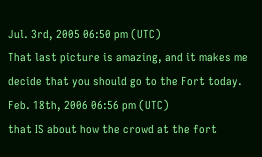Jul. 3rd, 2005 06:50 pm (UTC)
That last picture is amazing, and it makes me decide that you should go to the Fort today.
Feb. 18th, 2006 06:56 pm (UTC)
that IS about how the crowd at the fort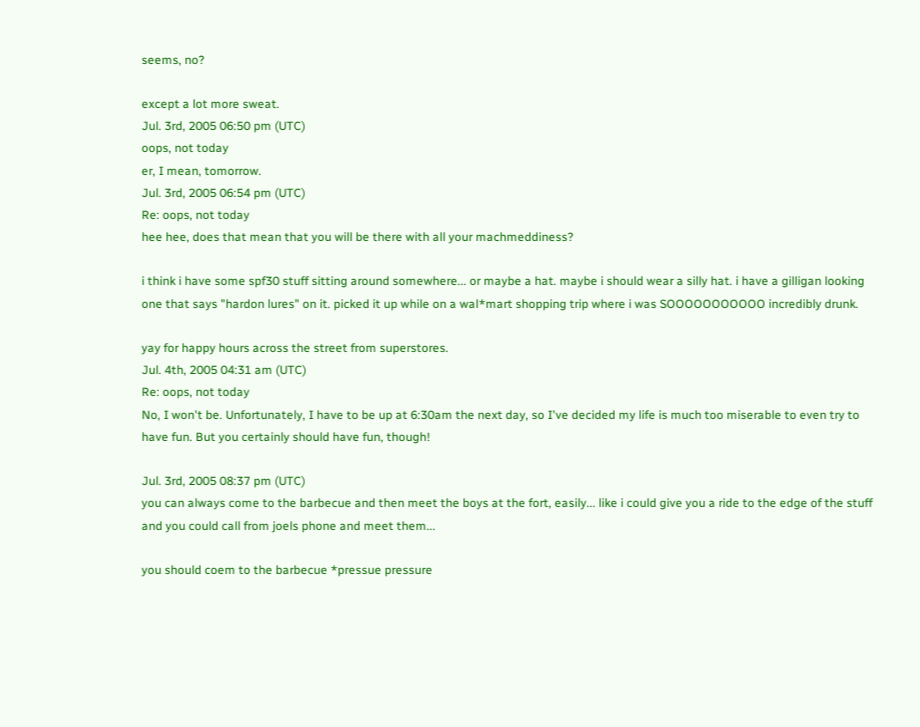seems, no?

except a lot more sweat.
Jul. 3rd, 2005 06:50 pm (UTC)
oops, not today
er, I mean, tomorrow.
Jul. 3rd, 2005 06:54 pm (UTC)
Re: oops, not today
hee hee, does that mean that you will be there with all your machmeddiness?

i think i have some spf30 stuff sitting around somewhere... or maybe a hat. maybe i should wear a silly hat. i have a gilligan looking one that says "hardon lures" on it. picked it up while on a wal*mart shopping trip where i was SOOOOOOOOOOO incredibly drunk.

yay for happy hours across the street from superstores.
Jul. 4th, 2005 04:31 am (UTC)
Re: oops, not today
No, I won't be. Unfortunately, I have to be up at 6:30am the next day, so I've decided my life is much too miserable to even try to have fun. But you certainly should have fun, though!

Jul. 3rd, 2005 08:37 pm (UTC)
you can always come to the barbecue and then meet the boys at the fort, easily... like i could give you a ride to the edge of the stuff and you could call from joels phone and meet them...

you should coem to the barbecue *pressue pressure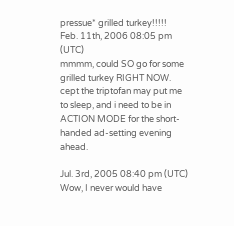pressue* grilled turkey!!!!!
Feb. 11th, 2006 08:05 pm (UTC)
mmmm, could SO go for some grilled turkey RIGHT NOW. cept the triptofan may put me to sleep, and i need to be in ACTION MODE for the short-handed ad-setting evening ahead.

Jul. 3rd, 2005 08:40 pm (UTC)
Wow, I never would have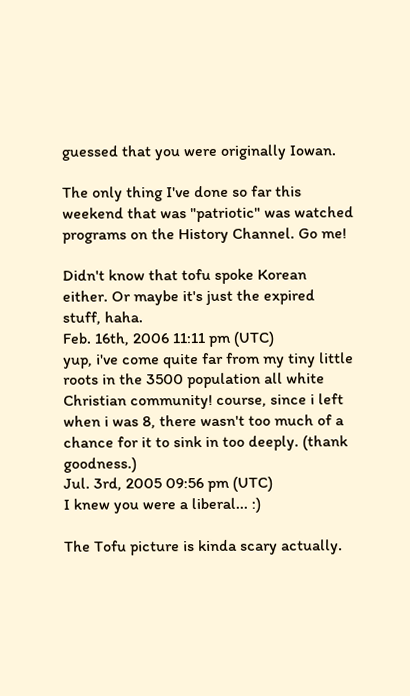guessed that you were originally Iowan.

The only thing I've done so far this weekend that was "patriotic" was watched programs on the History Channel. Go me!

Didn't know that tofu spoke Korean either. Or maybe it's just the expired stuff, haha.
Feb. 16th, 2006 11:11 pm (UTC)
yup, i've come quite far from my tiny little roots in the 3500 population all white Christian community! course, since i left when i was 8, there wasn't too much of a chance for it to sink in too deeply. (thank goodness.)
Jul. 3rd, 2005 09:56 pm (UTC)
I knew you were a liberal... :)

The Tofu picture is kinda scary actually.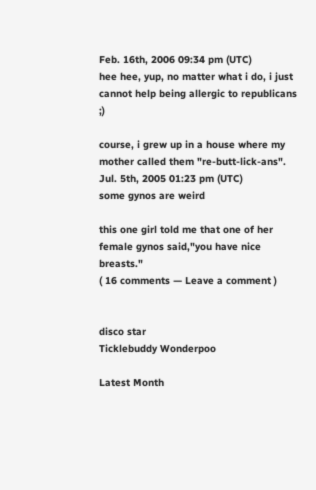Feb. 16th, 2006 09:34 pm (UTC)
hee hee, yup, no matter what i do, i just cannot help being allergic to republicans ;)

course, i grew up in a house where my mother called them "re-butt-lick-ans".
Jul. 5th, 2005 01:23 pm (UTC)
some gynos are weird

this one girl told me that one of her female gynos said,"you have nice breasts."
( 16 comments — Leave a comment )


disco star
Ticklebuddy Wonderpoo

Latest Month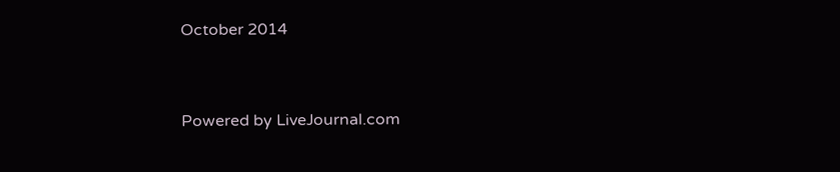October 2014


Powered by LiveJournal.com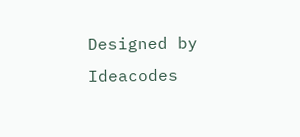Designed by Ideacodes